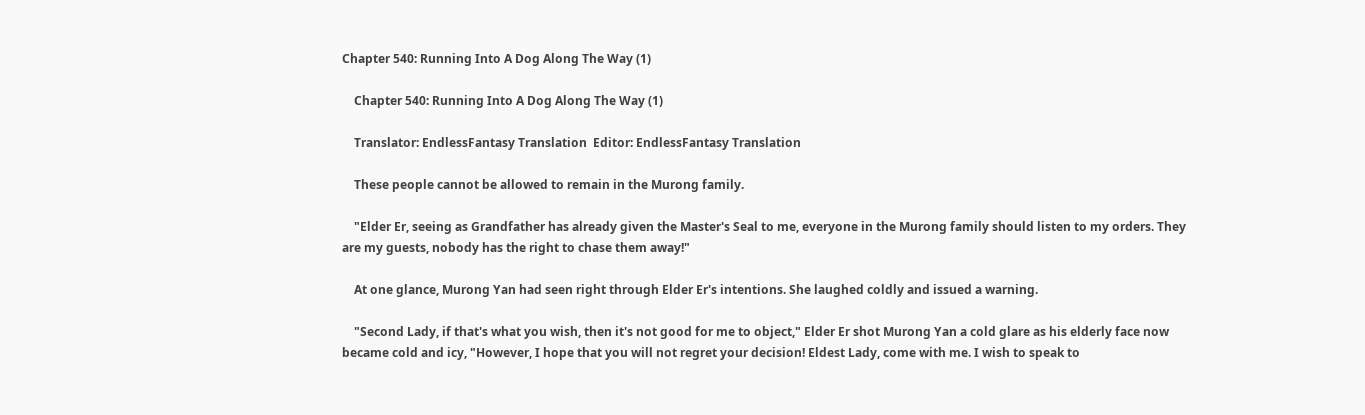Chapter 540: Running Into A Dog Along The Way (1)

    Chapter 540: Running Into A Dog Along The Way (1)

    Translator: EndlessFantasy Translation  Editor: EndlessFantasy Translation

    These people cannot be allowed to remain in the Murong family.

    "Elder Er, seeing as Grandfather has already given the Master's Seal to me, everyone in the Murong family should listen to my orders. They are my guests, nobody has the right to chase them away!"

    At one glance, Murong Yan had seen right through Elder Er's intentions. She laughed coldly and issued a warning.

    "Second Lady, if that's what you wish, then it's not good for me to object," Elder Er shot Murong Yan a cold glare as his elderly face now became cold and icy, "However, I hope that you will not regret your decision! Eldest Lady, come with me. I wish to speak to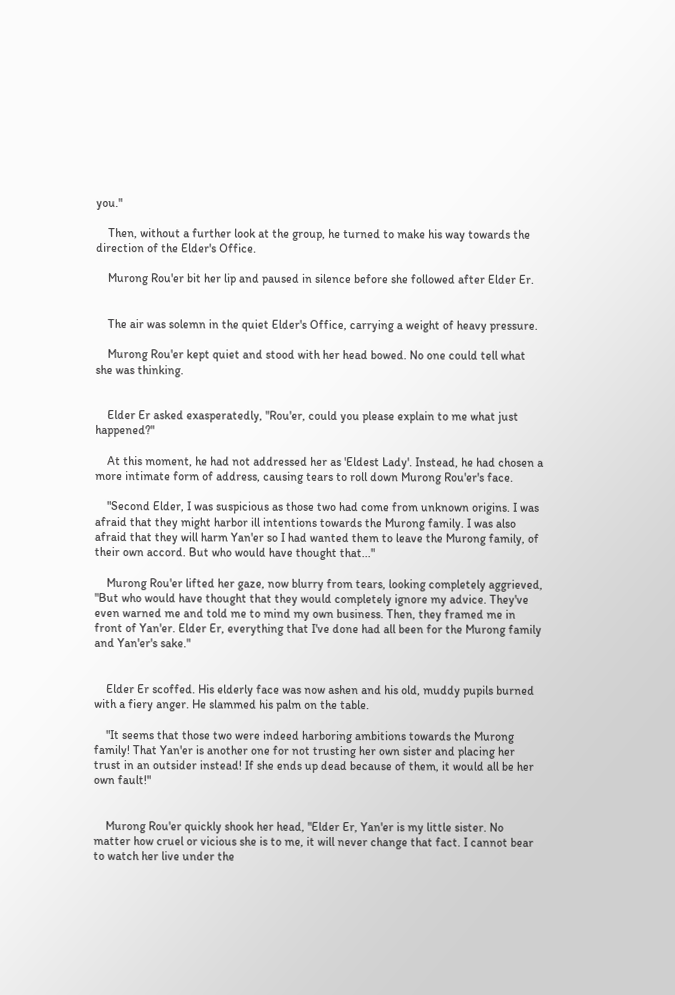you."

    Then, without a further look at the group, he turned to make his way towards the direction of the Elder's Office.

    Murong Rou'er bit her lip and paused in silence before she followed after Elder Er.


    The air was solemn in the quiet Elder's Office, carrying a weight of heavy pressure.

    Murong Rou'er kept quiet and stood with her head bowed. No one could tell what she was thinking.


    Elder Er asked exasperatedly, "Rou'er, could you please explain to me what just happened?"

    At this moment, he had not addressed her as 'Eldest Lady'. Instead, he had chosen a more intimate form of address, causing tears to roll down Murong Rou'er's face.

    "Second Elder, I was suspicious as those two had come from unknown origins. I was afraid that they might harbor ill intentions towards the Murong family. I was also afraid that they will harm Yan'er so I had wanted them to leave the Murong family, of their own accord. But who would have thought that..."

    Murong Rou'er lifted her gaze, now blurry from tears, looking completely aggrieved, "But who would have thought that they would completely ignore my advice. They've even warned me and told me to mind my own business. Then, they framed me in front of Yan'er. Elder Er, everything that I've done had all been for the Murong family and Yan'er's sake."


    Elder Er scoffed. His elderly face was now ashen and his old, muddy pupils burned with a fiery anger. He slammed his palm on the table.

    "It seems that those two were indeed harboring ambitions towards the Murong family! That Yan'er is another one for not trusting her own sister and placing her trust in an outsider instead! If she ends up dead because of them, it would all be her own fault!"


    Murong Rou'er quickly shook her head, "Elder Er, Yan'er is my little sister. No matter how cruel or vicious she is to me, it will never change that fact. I cannot bear to watch her live under the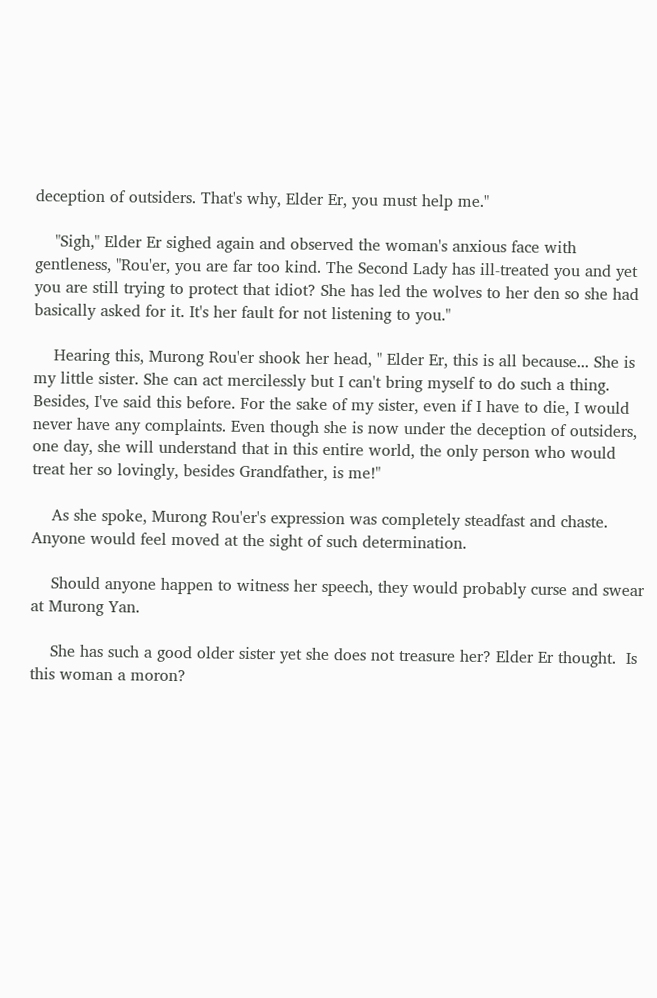deception of outsiders. That's why, Elder Er, you must help me."

    "Sigh," Elder Er sighed again and observed the woman's anxious face with gentleness, "Rou'er, you are far too kind. The Second Lady has ill-treated you and yet you are still trying to protect that idiot? She has led the wolves to her den so she had basically asked for it. It's her fault for not listening to you."

    Hearing this, Murong Rou'er shook her head, " Elder Er, this is all because... She is my little sister. She can act mercilessly but I can't bring myself to do such a thing. Besides, I've said this before. For the sake of my sister, even if I have to die, I would never have any complaints. Even though she is now under the deception of outsiders, one day, she will understand that in this entire world, the only person who would treat her so lovingly, besides Grandfather, is me!"

    As she spoke, Murong Rou'er's expression was completely steadfast and chaste. Anyone would feel moved at the sight of such determination.

    Should anyone happen to witness her speech, they would probably curse and swear at Murong Yan.

    She has such a good older sister yet she does not treasure her? Elder Er thought.  Is this woman a moron?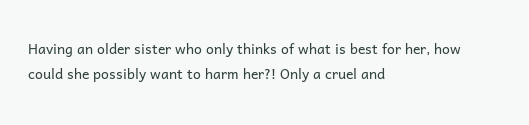Having an older sister who only thinks of what is best for her, how could she possibly want to harm her?! Only a cruel and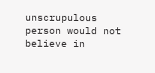unscrupulous person would not believe in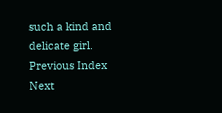such a kind and delicate girl.
Previous Index Next